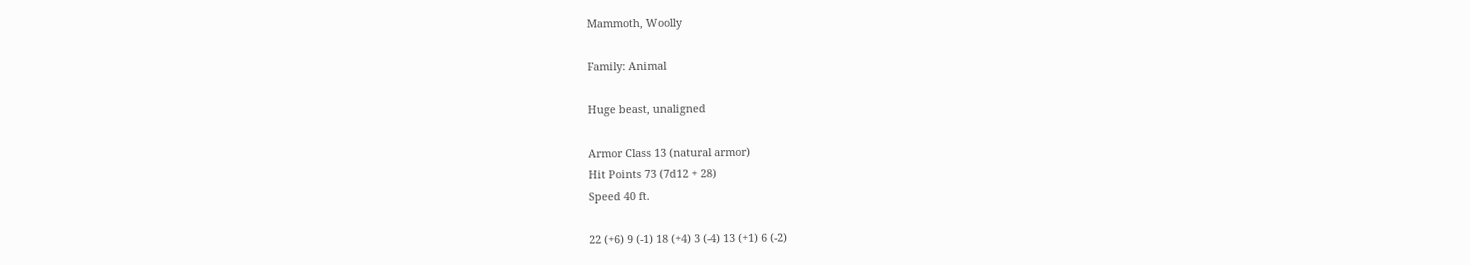Mammoth, Woolly

Family: Animal

Huge beast, unaligned

Armor Class 13 (natural armor)
Hit Points 73 (7d12 + 28)
Speed 40 ft.

22 (+6) 9 (-1) 18 (+4) 3 (-4) 13 (+1) 6 (-2)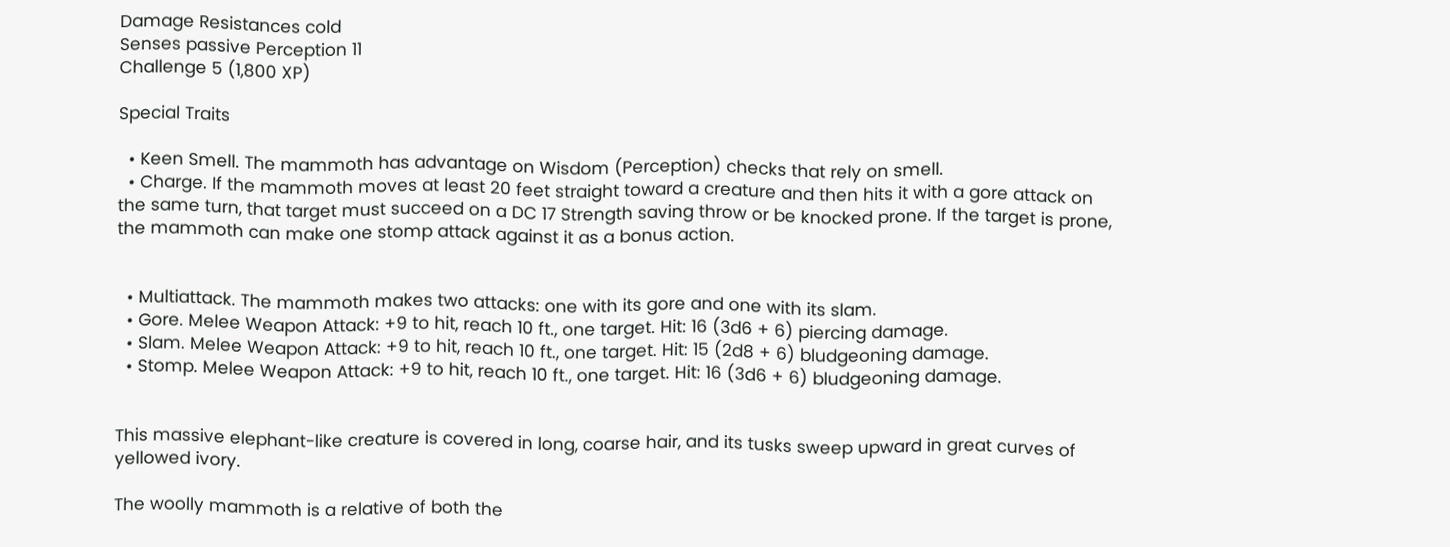Damage Resistances cold
Senses passive Perception 11
Challenge 5 (1,800 XP)

Special Traits

  • Keen Smell. The mammoth has advantage on Wisdom (Perception) checks that rely on smell.
  • Charge. If the mammoth moves at least 20 feet straight toward a creature and then hits it with a gore attack on the same turn, that target must succeed on a DC 17 Strength saving throw or be knocked prone. If the target is prone, the mammoth can make one stomp attack against it as a bonus action.


  • Multiattack. The mammoth makes two attacks: one with its gore and one with its slam.
  • Gore. Melee Weapon Attack: +9 to hit, reach 10 ft., one target. Hit: 16 (3d6 + 6) piercing damage.
  • Slam. Melee Weapon Attack: +9 to hit, reach 10 ft., one target. Hit: 15 (2d8 + 6) bludgeoning damage.
  • Stomp. Melee Weapon Attack: +9 to hit, reach 10 ft., one target. Hit: 16 (3d6 + 6) bludgeoning damage.


This massive elephant-like creature is covered in long, coarse hair, and its tusks sweep upward in great curves of yellowed ivory.

The woolly mammoth is a relative of both the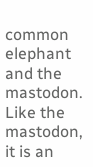common elephant and the mastodon. Like the mastodon, it is an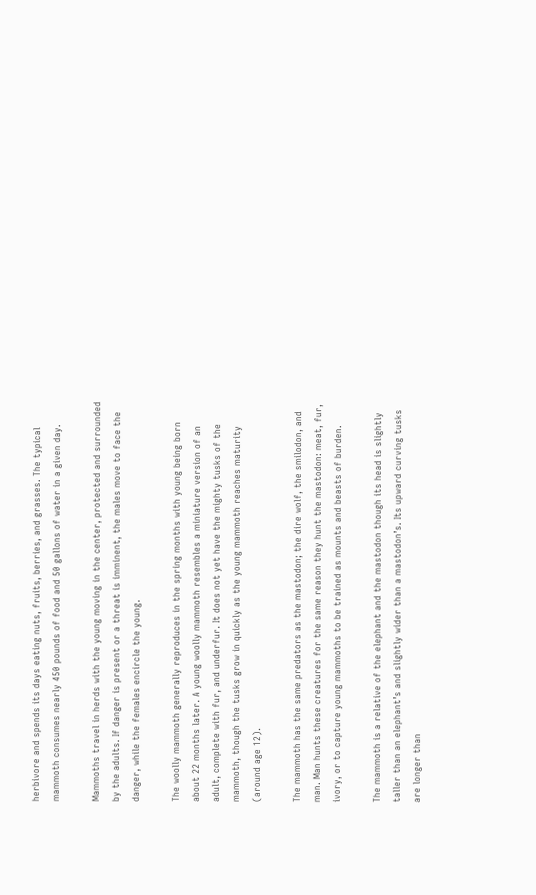herbivore and spends its days eating nuts, fruits, berries, and grasses. The typical mammoth consumes nearly 450 pounds of food and 50 gallons of water in a given day.

Mammoths travel in herds with the young moving in the center, protected and surrounded by the adults. If danger is present or a threat is imminent, the males move to face the danger, while the females encircle the young.

The woolly mammoth generally reproduces in the spring months with young being born about 22 months later. A young woolly mammoth resembles a miniature version of an adult, complete with fur, and underfur. It does not yet have the mighty tusks of the mammoth, though the tusks grow in quickly as the young mammoth reaches maturity (around age 12).

The mammoth has the same predators as the mastodon; the dire wolf, the smilodon, and man. Man hunts these creatures for the same reason they hunt the mastodon: meat, fur, ivory, or to capture young mammoths to be trained as mounts and beasts of burden.

The mammoth is a relative of the elephant and the mastodon though its head is slightly taller than an elephant’s and slightly wider than a mastodon’s. Its upward curving tusks are longer than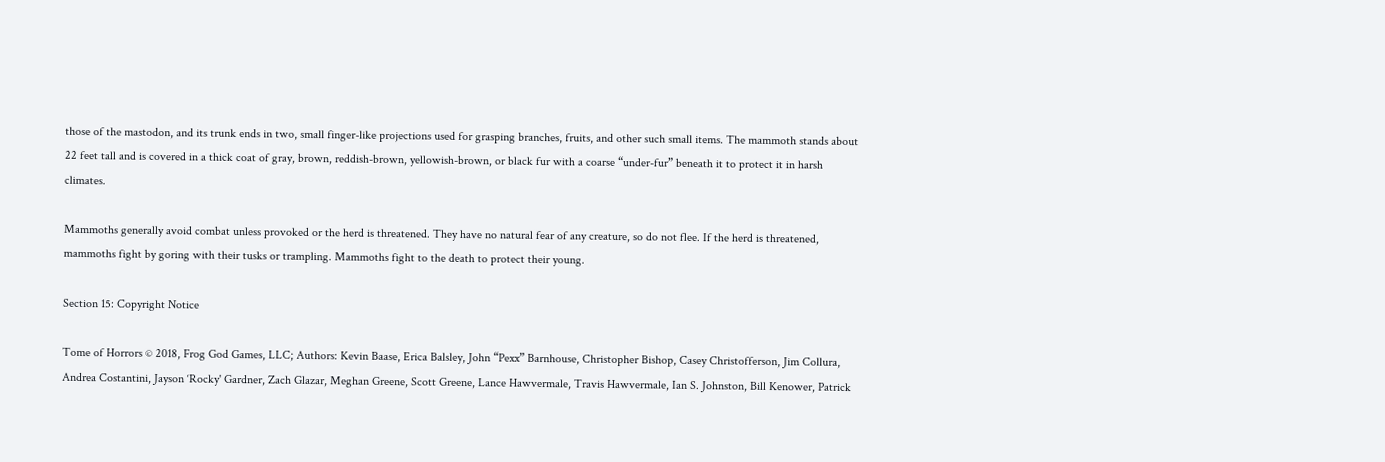those of the mastodon, and its trunk ends in two, small finger-like projections used for grasping branches, fruits, and other such small items. The mammoth stands about 22 feet tall and is covered in a thick coat of gray, brown, reddish-brown, yellowish-brown, or black fur with a coarse “under-fur” beneath it to protect it in harsh climates.

Mammoths generally avoid combat unless provoked or the herd is threatened. They have no natural fear of any creature, so do not flee. If the herd is threatened, mammoths fight by goring with their tusks or trampling. Mammoths fight to the death to protect their young.

Section 15: Copyright Notice

Tome of Horrors © 2018, Frog God Games, LLC; Authors: Kevin Baase, Erica Balsley, John “Pexx” Barnhouse, Christopher Bishop, Casey Christofferson, Jim Collura, Andrea Costantini, Jayson ‘Rocky' Gardner, Zach Glazar, Meghan Greene, Scott Greene, Lance Hawvermale, Travis Hawvermale, Ian S. Johnston, Bill Kenower, Patrick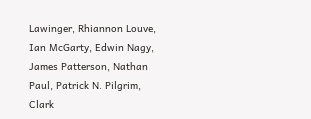Lawinger, Rhiannon Louve, Ian McGarty, Edwin Nagy, James Patterson, Nathan Paul, Patrick N. Pilgrim, Clark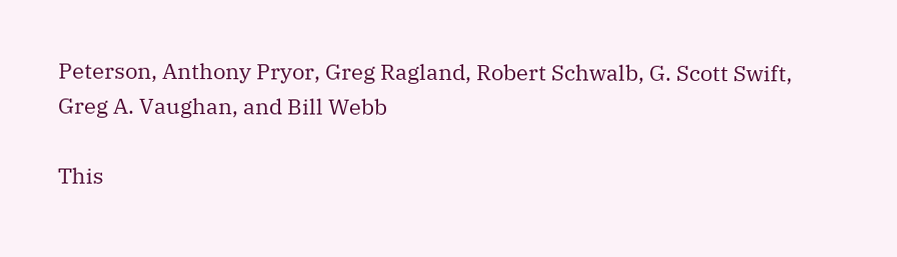Peterson, Anthony Pryor, Greg Ragland, Robert Schwalb, G. Scott Swift, Greg A. Vaughan, and Bill Webb

This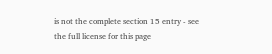is not the complete section 15 entry - see the full license for this page